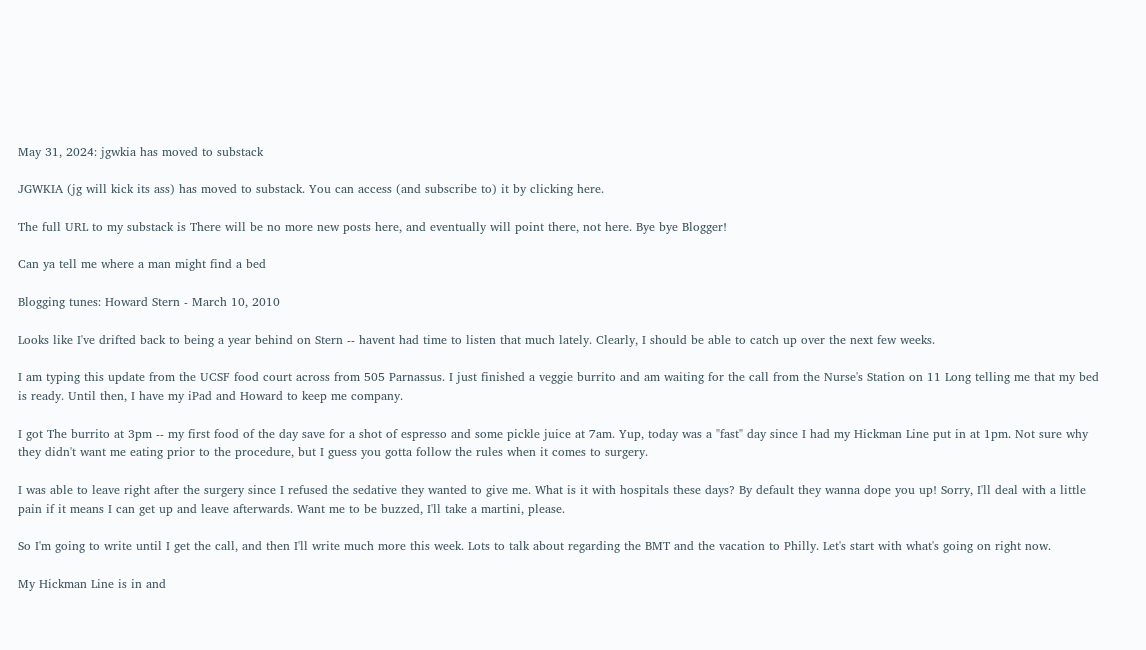May 31, 2024: jgwkia has moved to substack

JGWKIA (jg will kick its ass) has moved to substack. You can access (and subscribe to) it by clicking here.

The full URL to my substack is There will be no more new posts here, and eventually will point there, not here. Bye bye Blogger!

Can ya tell me where a man might find a bed

Blogging tunes: Howard Stern - March 10, 2010

Looks like I've drifted back to being a year behind on Stern -- havent had time to listen that much lately. Clearly, I should be able to catch up over the next few weeks.

I am typing this update from the UCSF food court across from 505 Parnassus. I just finished a veggie burrito and am waiting for the call from the Nurse's Station on 11 Long telling me that my bed is ready. Until then, I have my iPad and Howard to keep me company.

I got The burrito at 3pm -- my first food of the day save for a shot of espresso and some pickle juice at 7am. Yup, today was a "fast" day since I had my Hickman Line put in at 1pm. Not sure why they didn't want me eating prior to the procedure, but I guess you gotta follow the rules when it comes to surgery.

I was able to leave right after the surgery since I refused the sedative they wanted to give me. What is it with hospitals these days? By default they wanna dope you up! Sorry, I'll deal with a little pain if it means I can get up and leave afterwards. Want me to be buzzed, I'll take a martini, please.

So I'm going to write until I get the call, and then I'll write much more this week. Lots to talk about regarding the BMT and the vacation to Philly. Let's start with what's going on right now.

My Hickman Line is in and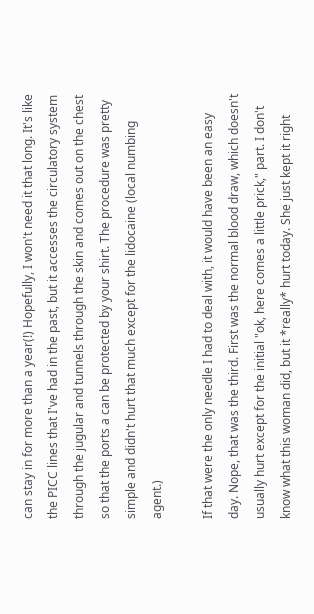can stay in for more than a year(!) Hopefully, I won't need it that long. It's like the PICC lines that I've had in the past, but it accesses the circulatory system through the jugular and tunnels through the skin and comes out on the chest so that the ports a can be protected by your shirt. The procedure was pretty simple and didn't hurt that much except for the lidocaine (local numbing agent.)

If that were the only needle I had to deal with, it would have been an easy day. Nope, that was the third. First was the normal blood draw, which doesn't usually hurt except for the initial "ok, here comes a little prick," part. I don't know what this woman did, but it *really* hurt today. She just kept it right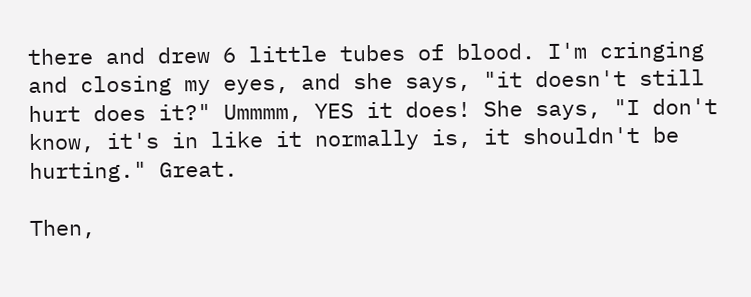there and drew 6 little tubes of blood. I'm cringing and closing my eyes, and she says, "it doesn't still hurt does it?" Ummmm, YES it does! She says, "I don't know, it's in like it normally is, it shouldn't be hurting." Great.

Then,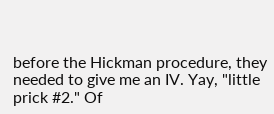before the Hickman procedure, they needed to give me an IV. Yay, "little prick #2." Of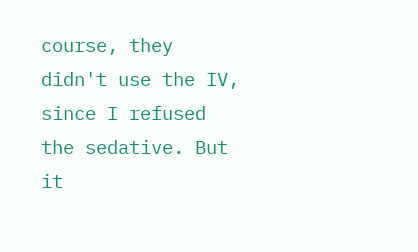course, they didn't use the IV, since I refused the sedative. But it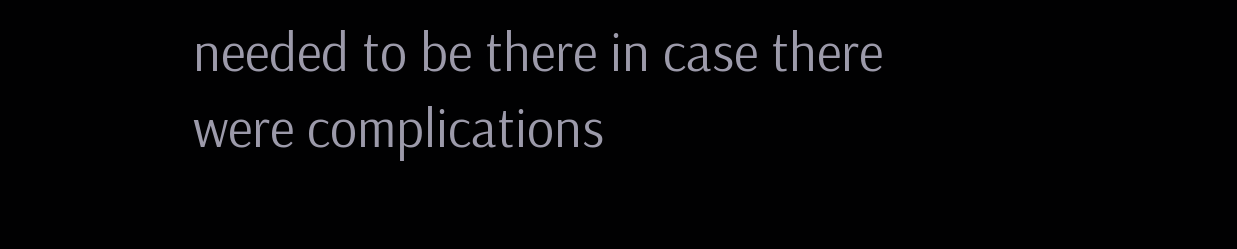needed to be there in case there were complications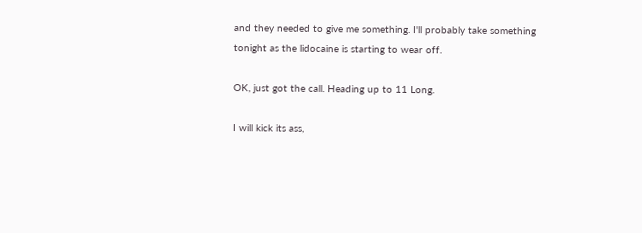and they needed to give me something. I'll probably take something tonight as the lidocaine is starting to wear off.

OK, just got the call. Heading up to 11 Long.

I will kick its ass,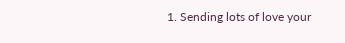1. Sending lots of love your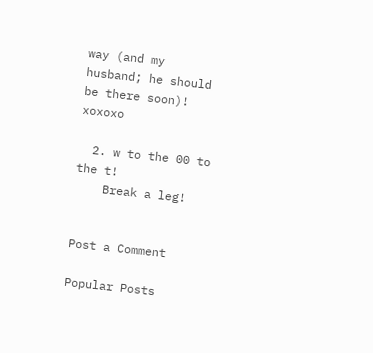way (and my husband; he should be there soon)! xoxoxo

  2. w to the 00 to the t!
    Break a leg!


Post a Comment

Popular Posts